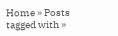Home » Posts tagged with »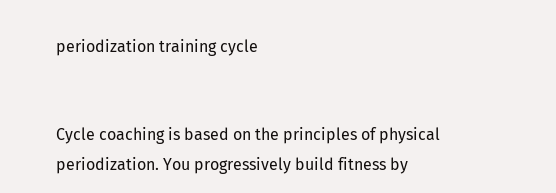periodization training cycle


Cycle coaching is based on the principles of physical periodization. You progressively build fitness by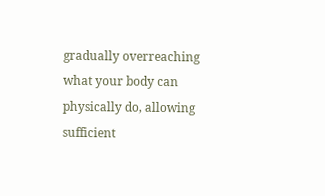gradually overreaching what your body can physically do, allowing sufficient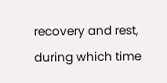recovery and rest, during which time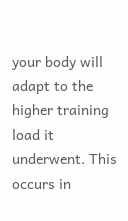your body will adapt to the higher training load it underwent. This occurs in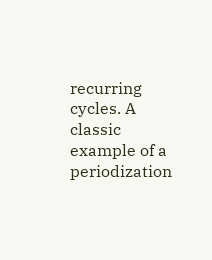recurring cycles. A classic example of a periodization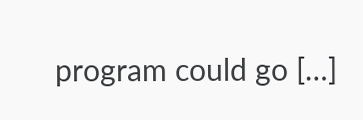program could go […]